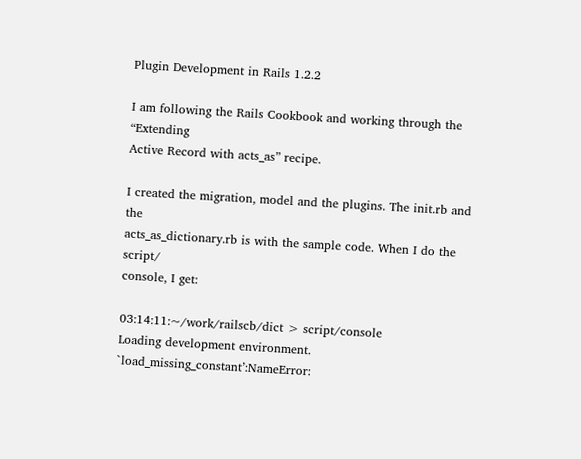Plugin Development in Rails 1.2.2

I am following the Rails Cookbook and working through the “Extending
Active Record with acts_as” recipe.

I created the migration, model and the plugins. The init.rb and the
acts_as_dictionary.rb is with the sample code. When I do the script/
console, I get:

03:14:11:~/work/railscb/dict > script/console
Loading development environment.
`load_missing_constant’:NameError: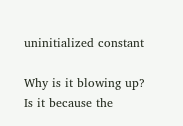uninitialized constant

Why is it blowing up? Is it because the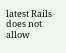latest Rails does not allow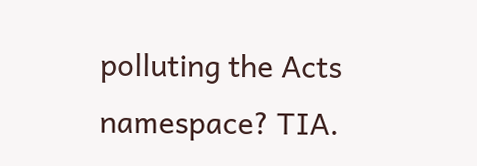polluting the Acts namespace? TIA.